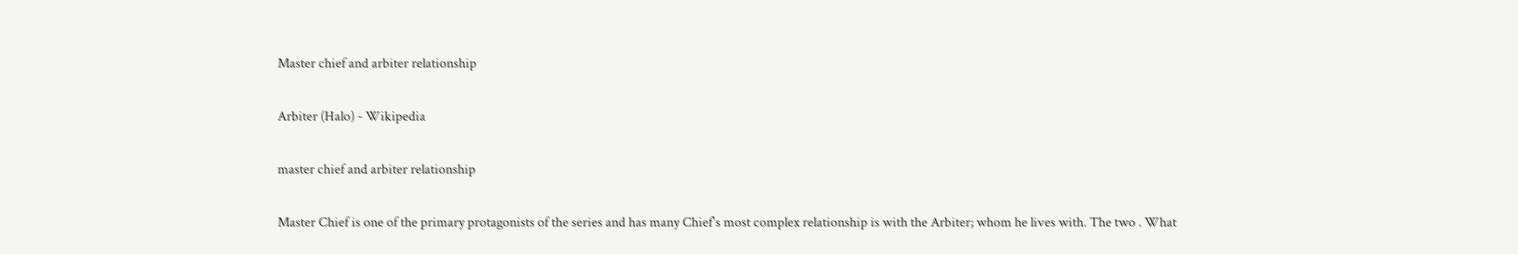Master chief and arbiter relationship

Arbiter (Halo) - Wikipedia

master chief and arbiter relationship

Master Chief is one of the primary protagonists of the series and has many Chief's most complex relationship is with the Arbiter; whom he lives with. The two . What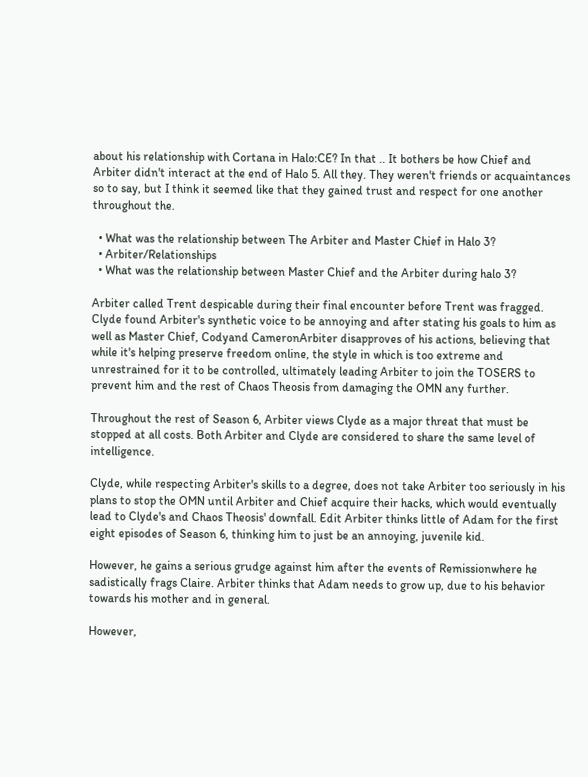about his relationship with Cortana in Halo:CE? In that .. It bothers be how Chief and Arbiter didn't interact at the end of Halo 5. All they. They weren't friends or acquaintances so to say, but I think it seemed like that they gained trust and respect for one another throughout the.

  • What was the relationship between The Arbiter and Master Chief in Halo 3?
  • Arbiter/Relationships
  • What was the relationship between Master Chief and the Arbiter during halo 3?

Arbiter called Trent despicable during their final encounter before Trent was fragged. Clyde found Arbiter's synthetic voice to be annoying and after stating his goals to him as well as Master Chief, Codyand CameronArbiter disapproves of his actions, believing that while it's helping preserve freedom online, the style in which is too extreme and unrestrained for it to be controlled, ultimately leading Arbiter to join the TOSERS to prevent him and the rest of Chaos Theosis from damaging the OMN any further.

Throughout the rest of Season 6, Arbiter views Clyde as a major threat that must be stopped at all costs. Both Arbiter and Clyde are considered to share the same level of intelligence.

Clyde, while respecting Arbiter's skills to a degree, does not take Arbiter too seriously in his plans to stop the OMN until Arbiter and Chief acquire their hacks, which would eventually lead to Clyde's and Chaos Theosis' downfall. Edit Arbiter thinks little of Adam for the first eight episodes of Season 6, thinking him to just be an annoying, juvenile kid.

However, he gains a serious grudge against him after the events of Remissionwhere he sadistically frags Claire. Arbiter thinks that Adam needs to grow up, due to his behavior towards his mother and in general.

However,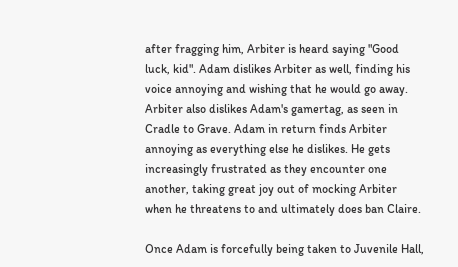after fragging him, Arbiter is heard saying "Good luck, kid". Adam dislikes Arbiter as well, finding his voice annoying and wishing that he would go away. Arbiter also dislikes Adam's gamertag, as seen in Cradle to Grave. Adam in return finds Arbiter annoying as everything else he dislikes. He gets increasingly frustrated as they encounter one another, taking great joy out of mocking Arbiter when he threatens to and ultimately does ban Claire.

Once Adam is forcefully being taken to Juvenile Hall,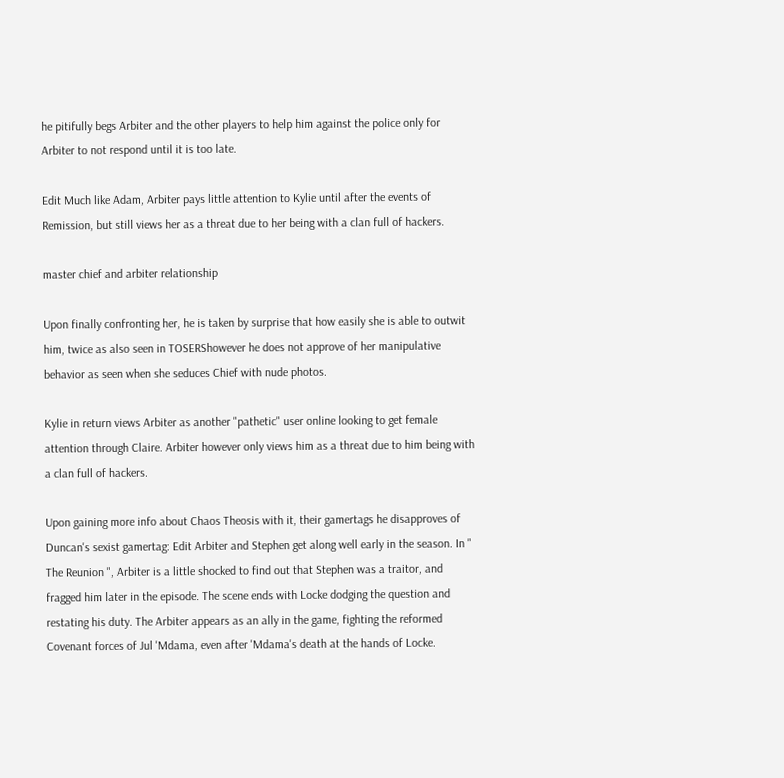he pitifully begs Arbiter and the other players to help him against the police only for Arbiter to not respond until it is too late.

Edit Much like Adam, Arbiter pays little attention to Kylie until after the events of Remission, but still views her as a threat due to her being with a clan full of hackers.

master chief and arbiter relationship

Upon finally confronting her, he is taken by surprise that how easily she is able to outwit him, twice as also seen in TOSERShowever he does not approve of her manipulative behavior as seen when she seduces Chief with nude photos.

Kylie in return views Arbiter as another "pathetic" user online looking to get female attention through Claire. Arbiter however only views him as a threat due to him being with a clan full of hackers.

Upon gaining more info about Chaos Theosis with it, their gamertags he disapproves of Duncan's sexist gamertag: Edit Arbiter and Stephen get along well early in the season. In " The Reunion ", Arbiter is a little shocked to find out that Stephen was a traitor, and fragged him later in the episode. The scene ends with Locke dodging the question and restating his duty. The Arbiter appears as an ally in the game, fighting the reformed Covenant forces of Jul 'Mdama, even after 'Mdama's death at the hands of Locke.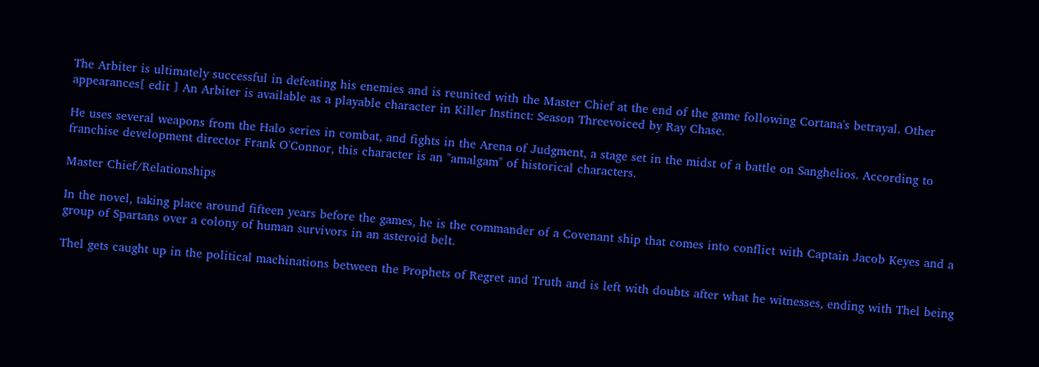The Arbiter is ultimately successful in defeating his enemies and is reunited with the Master Chief at the end of the game following Cortana's betrayal. Other appearances[ edit ] An Arbiter is available as a playable character in Killer Instinct: Season Threevoiced by Ray Chase.

He uses several weapons from the Halo series in combat, and fights in the Arena of Judgment, a stage set in the midst of a battle on Sanghelios. According to franchise development director Frank O'Connor, this character is an "amalgam" of historical characters.

Master Chief/Relationships

In the novel, taking place around fifteen years before the games, he is the commander of a Covenant ship that comes into conflict with Captain Jacob Keyes and a group of Spartans over a colony of human survivors in an asteroid belt.

Thel gets caught up in the political machinations between the Prophets of Regret and Truth and is left with doubts after what he witnesses, ending with Thel being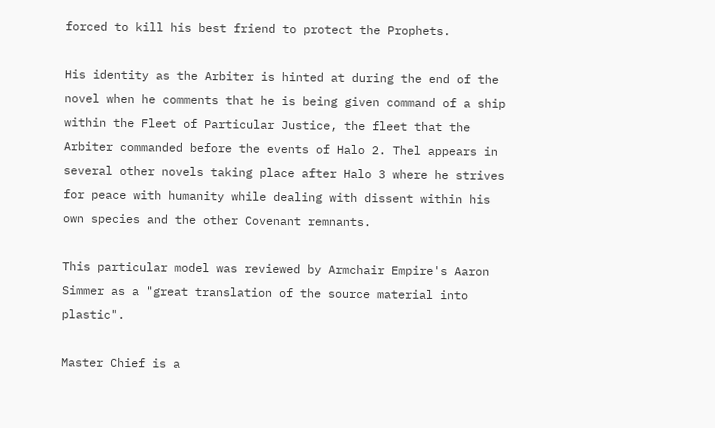forced to kill his best friend to protect the Prophets.

His identity as the Arbiter is hinted at during the end of the novel when he comments that he is being given command of a ship within the Fleet of Particular Justice, the fleet that the Arbiter commanded before the events of Halo 2. Thel appears in several other novels taking place after Halo 3 where he strives for peace with humanity while dealing with dissent within his own species and the other Covenant remnants.

This particular model was reviewed by Armchair Empire's Aaron Simmer as a "great translation of the source material into plastic".

Master Chief is a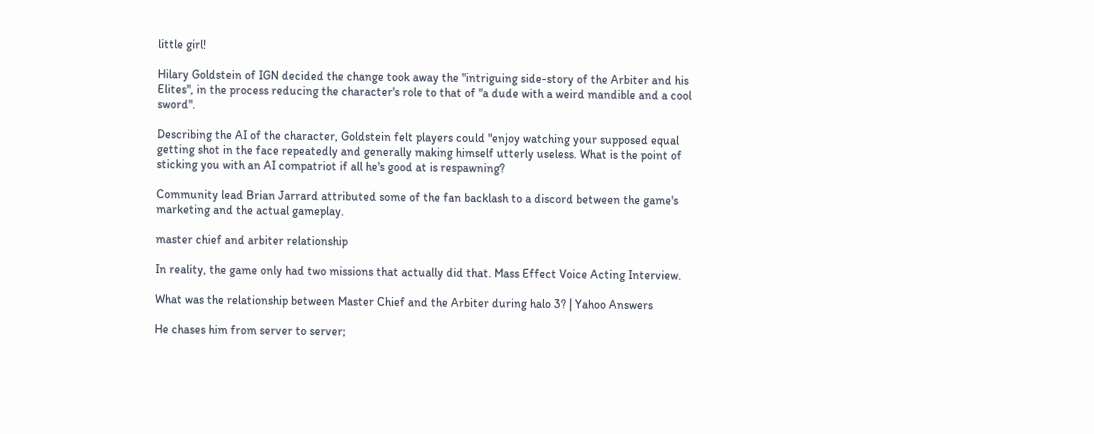little girl!

Hilary Goldstein of IGN decided the change took away the "intriguing side-story of the Arbiter and his Elites", in the process reducing the character's role to that of "a dude with a weird mandible and a cool sword".

Describing the AI of the character, Goldstein felt players could "enjoy watching your supposed equal getting shot in the face repeatedly and generally making himself utterly useless. What is the point of sticking you with an AI compatriot if all he's good at is respawning?

Community lead Brian Jarrard attributed some of the fan backlash to a discord between the game's marketing and the actual gameplay.

master chief and arbiter relationship

In reality, the game only had two missions that actually did that. Mass Effect Voice Acting Interview.

What was the relationship between Master Chief and the Arbiter during halo 3? | Yahoo Answers

He chases him from server to server;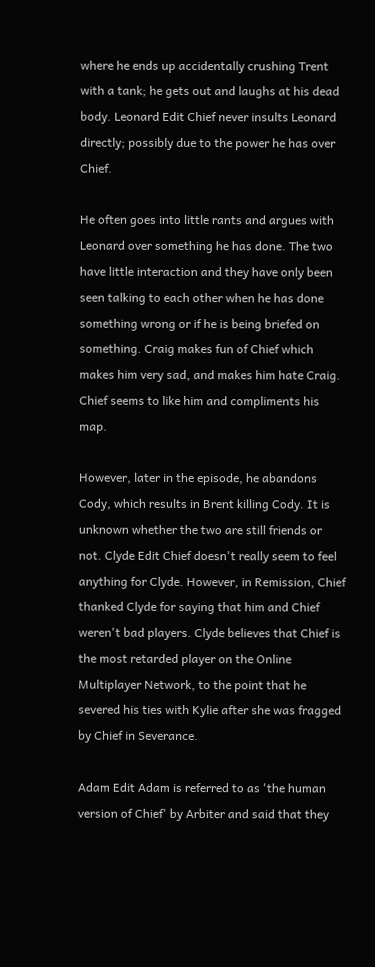where he ends up accidentally crushing Trent with a tank; he gets out and laughs at his dead body. Leonard Edit Chief never insults Leonard directly; possibly due to the power he has over Chief.

He often goes into little rants and argues with Leonard over something he has done. The two have little interaction and they have only been seen talking to each other when he has done something wrong or if he is being briefed on something. Craig makes fun of Chief which makes him very sad, and makes him hate Craig. Chief seems to like him and compliments his map.

However, later in the episode, he abandons Cody, which results in Brent killing Cody. It is unknown whether the two are still friends or not. Clyde Edit Chief doesn't really seem to feel anything for Clyde. However, in Remission, Chief thanked Clyde for saying that him and Chief weren't bad players. Clyde believes that Chief is the most retarded player on the Online Multiplayer Network, to the point that he severed his ties with Kylie after she was fragged by Chief in Severance.

Adam Edit Adam is referred to as 'the human version of Chief' by Arbiter and said that they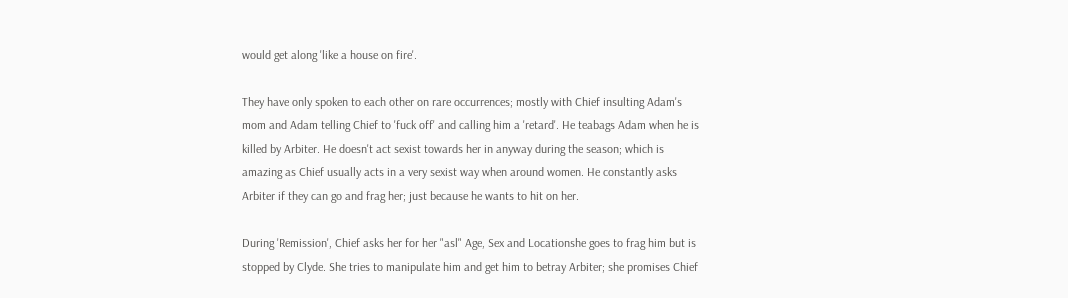would get along 'like a house on fire'.

They have only spoken to each other on rare occurrences; mostly with Chief insulting Adam's mom and Adam telling Chief to 'fuck off' and calling him a 'retard'. He teabags Adam when he is killed by Arbiter. He doesn't act sexist towards her in anyway during the season; which is amazing as Chief usually acts in a very sexist way when around women. He constantly asks Arbiter if they can go and frag her; just because he wants to hit on her.

During 'Remission', Chief asks her for her "asl" Age, Sex and Locationshe goes to frag him but is stopped by Clyde. She tries to manipulate him and get him to betray Arbiter; she promises Chief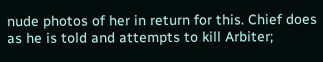nude photos of her in return for this. Chief does as he is told and attempts to kill Arbiter;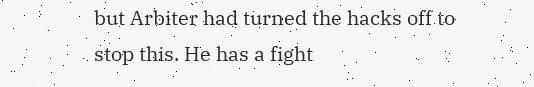but Arbiter had turned the hacks off to stop this. He has a fight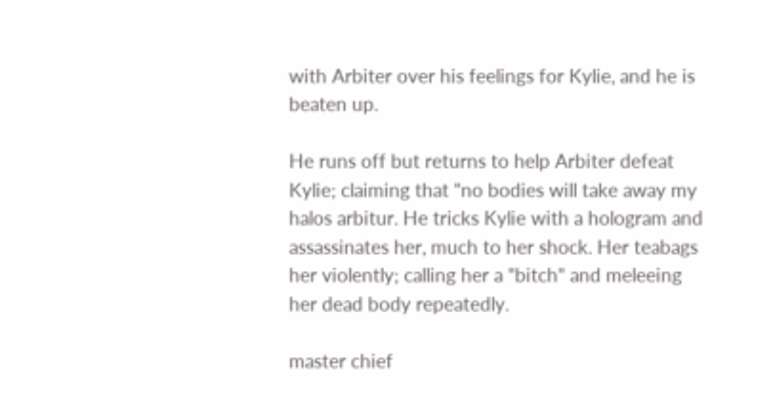with Arbiter over his feelings for Kylie, and he is beaten up.

He runs off but returns to help Arbiter defeat Kylie; claiming that "no bodies will take away my halos arbitur. He tricks Kylie with a hologram and assassinates her, much to her shock. Her teabags her violently; calling her a "bitch" and meleeing her dead body repeatedly.

master chief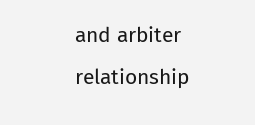and arbiter relationship